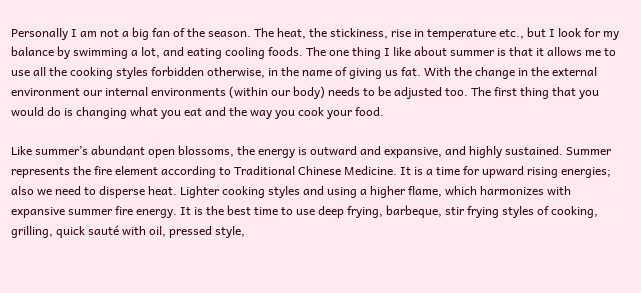Personally I am not a big fan of the season. The heat, the stickiness, rise in temperature etc., but I look for my balance by swimming a lot, and eating cooling foods. The one thing I like about summer is that it allows me to use all the cooking styles forbidden otherwise, in the name of giving us fat. With the change in the external environment our internal environments (within our body) needs to be adjusted too. The first thing that you would do is changing what you eat and the way you cook your food.

Like summer’s abundant open blossoms, the energy is outward and expansive, and highly sustained. Summer represents the fire element according to Traditional Chinese Medicine. It is a time for upward rising energies; also we need to disperse heat. Lighter cooking styles and using a higher flame, which harmonizes with expansive summer fire energy. It is the best time to use deep frying, barbeque, stir frying styles of cooking, grilling, quick sauté with oil, pressed style,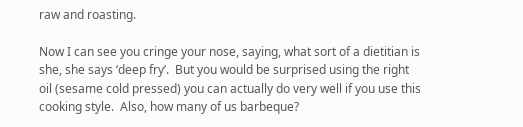raw and roasting.

Now I can see you cringe your nose, saying, what sort of a dietitian is she, she says ‘deep fry’.  But you would be surprised using the right oil (sesame cold pressed) you can actually do very well if you use this cooking style.  Also, how many of us barbeque?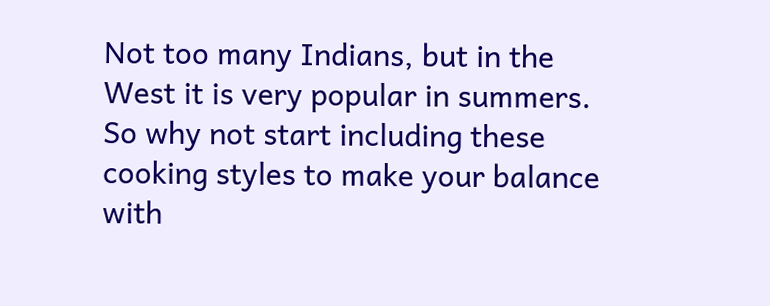Not too many Indians, but in the West it is very popular in summers.  So why not start including these cooking styles to make your balance with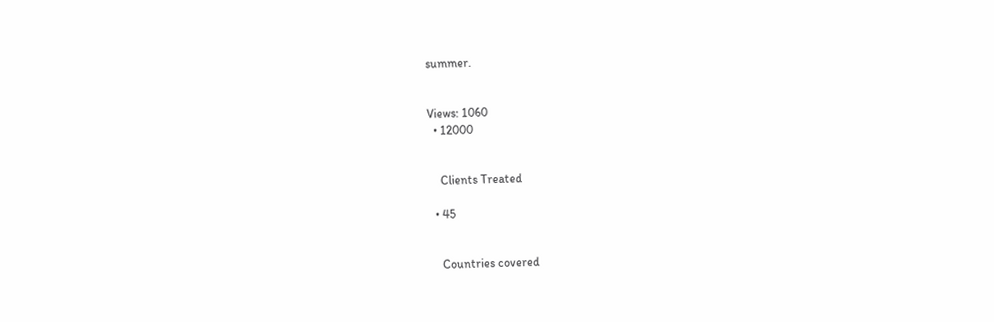summer.


Views: 1060
  • 12000


    Clients Treated

  • 45


    Countries covered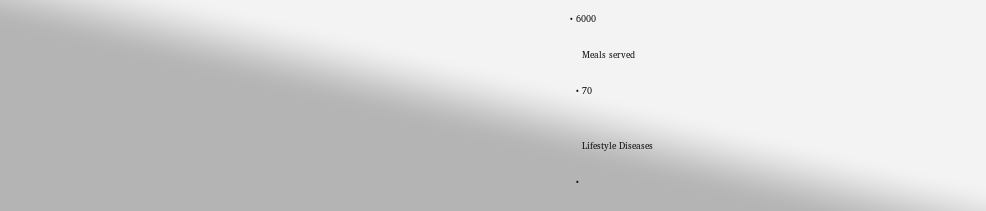• 6000

    Meals served

  • 70


    Lifestyle Diseases

  •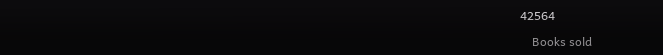42564

    Books sold